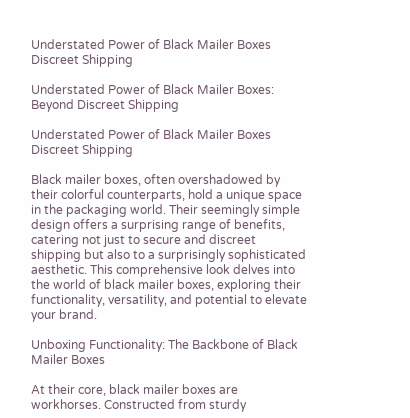Understated Power of Black Mailer Boxes Discreet Shipping

Understated Power of Black Mailer Boxes: Beyond Discreet Shipping

Understated Power of Black Mailer Boxes Discreet Shipping

Black mailer boxes, often overshadowed by their colorful counterparts, hold a unique space in the packaging world. Their seemingly simple design offers a surprising range of benefits, catering not just to secure and discreet shipping but also to a surprisingly sophisticated aesthetic. This comprehensive look delves into the world of black mailer boxes, exploring their functionality, versatility, and potential to elevate your brand.

Unboxing Functionality: The Backbone of Black Mailer Boxes

At their core, black mailer boxes are workhorses. Constructed from sturdy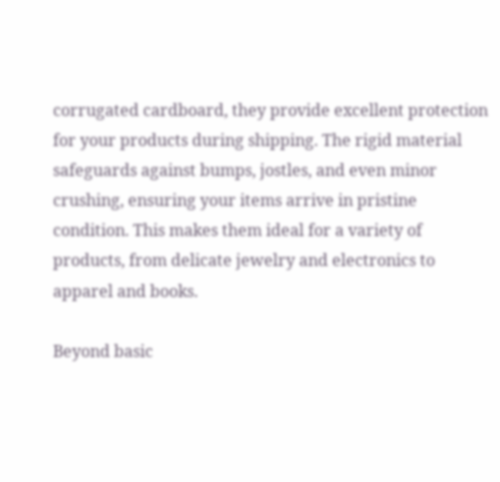corrugated cardboard, they provide excellent protection for your products during shipping. The rigid material safeguards against bumps, jostles, and even minor crushing, ensuring your items arrive in pristine condition. This makes them ideal for a variety of products, from delicate jewelry and electronics to apparel and books.

Beyond basic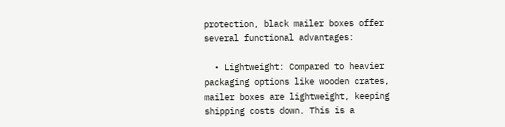protection, black mailer boxes offer several functional advantages:

  • Lightweight: Compared to heavier packaging options like wooden crates, mailer boxes are lightweight, keeping shipping costs down. This is a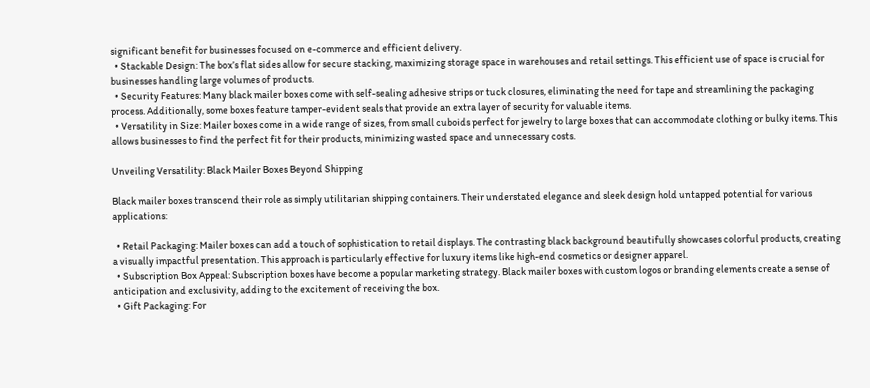significant benefit for businesses focused on e-commerce and efficient delivery.
  • Stackable Design: The box’s flat sides allow for secure stacking, maximizing storage space in warehouses and retail settings. This efficient use of space is crucial for businesses handling large volumes of products.
  • Security Features: Many black mailer boxes come with self-sealing adhesive strips or tuck closures, eliminating the need for tape and streamlining the packaging process. Additionally, some boxes feature tamper-evident seals that provide an extra layer of security for valuable items.
  • Versatility in Size: Mailer boxes come in a wide range of sizes, from small cuboids perfect for jewelry to large boxes that can accommodate clothing or bulky items. This allows businesses to find the perfect fit for their products, minimizing wasted space and unnecessary costs.

Unveiling Versatility: Black Mailer Boxes Beyond Shipping

Black mailer boxes transcend their role as simply utilitarian shipping containers. Their understated elegance and sleek design hold untapped potential for various applications:

  • Retail Packaging: Mailer boxes can add a touch of sophistication to retail displays. The contrasting black background beautifully showcases colorful products, creating a visually impactful presentation. This approach is particularly effective for luxury items like high-end cosmetics or designer apparel.
  • Subscription Box Appeal: Subscription boxes have become a popular marketing strategy. Black mailer boxes with custom logos or branding elements create a sense of anticipation and exclusivity, adding to the excitement of receiving the box.
  • Gift Packaging: For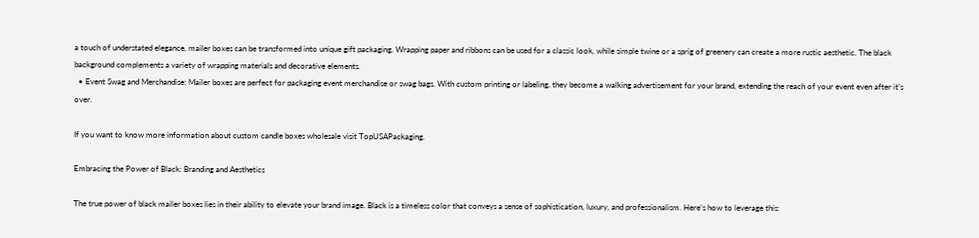a touch of understated elegance, mailer boxes can be transformed into unique gift packaging. Wrapping paper and ribbons can be used for a classic look, while simple twine or a sprig of greenery can create a more rustic aesthetic. The black background complements a variety of wrapping materials and decorative elements.
  • Event Swag and Merchandise: Mailer boxes are perfect for packaging event merchandise or swag bags. With custom printing or labeling, they become a walking advertisement for your brand, extending the reach of your event even after it’s over.

If you want to know more information about custom candle boxes wholesale visit TopUSAPackaging.

Embracing the Power of Black: Branding and Aesthetics

The true power of black mailer boxes lies in their ability to elevate your brand image. Black is a timeless color that conveys a sense of sophistication, luxury, and professionalism. Here’s how to leverage this: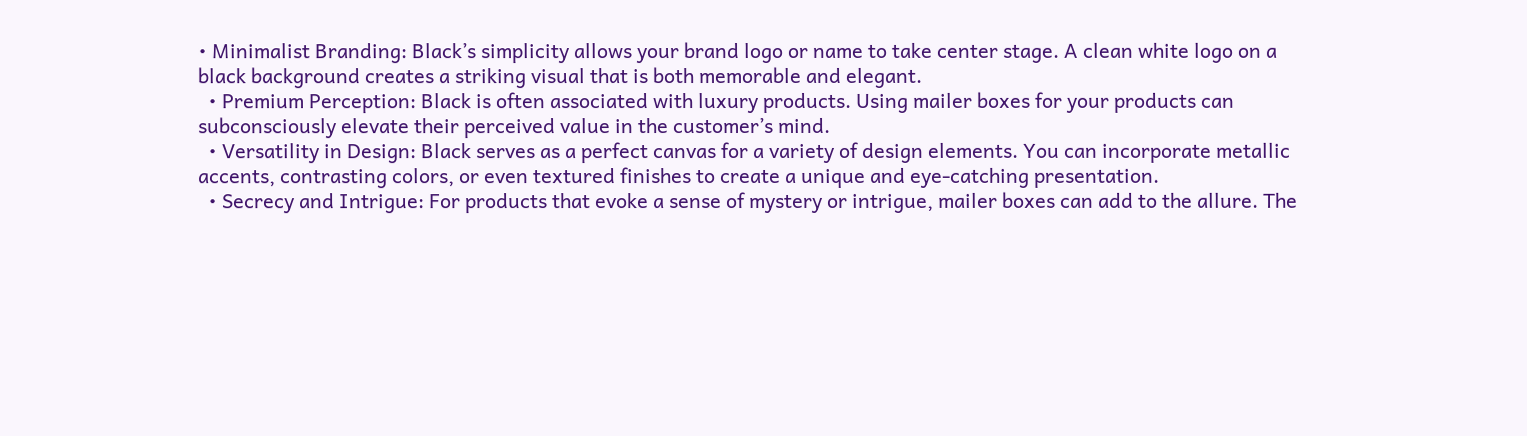• Minimalist Branding: Black’s simplicity allows your brand logo or name to take center stage. A clean white logo on a black background creates a striking visual that is both memorable and elegant.
  • Premium Perception: Black is often associated with luxury products. Using mailer boxes for your products can subconsciously elevate their perceived value in the customer’s mind.
  • Versatility in Design: Black serves as a perfect canvas for a variety of design elements. You can incorporate metallic accents, contrasting colors, or even textured finishes to create a unique and eye-catching presentation.
  • Secrecy and Intrigue: For products that evoke a sense of mystery or intrigue, mailer boxes can add to the allure. The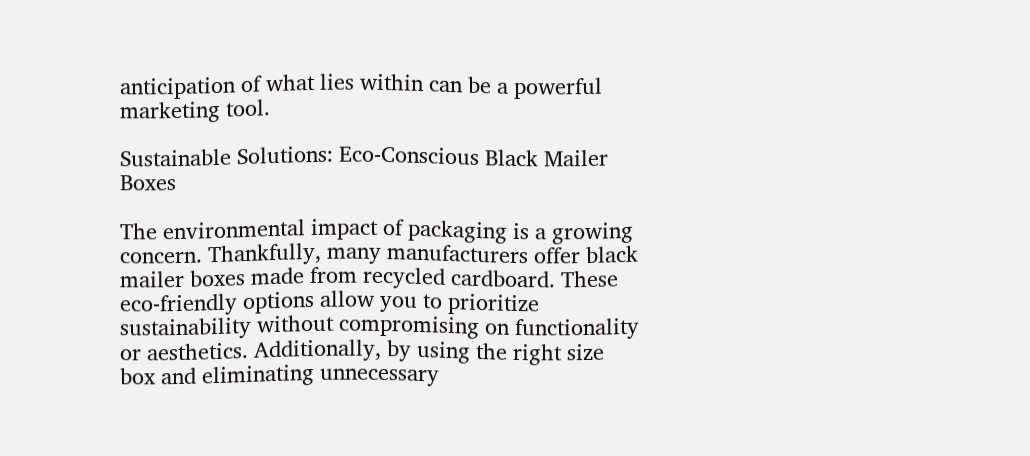anticipation of what lies within can be a powerful marketing tool.

Sustainable Solutions: Eco-Conscious Black Mailer Boxes

The environmental impact of packaging is a growing concern. Thankfully, many manufacturers offer black mailer boxes made from recycled cardboard. These eco-friendly options allow you to prioritize sustainability without compromising on functionality or aesthetics. Additionally, by using the right size box and eliminating unnecessary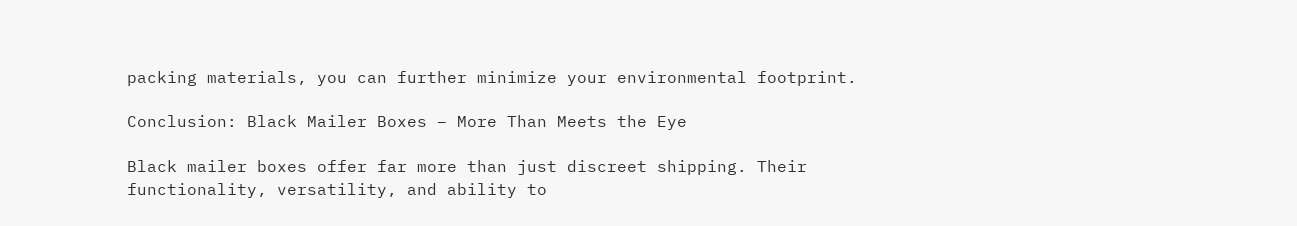packing materials, you can further minimize your environmental footprint.

Conclusion: Black Mailer Boxes – More Than Meets the Eye

Black mailer boxes offer far more than just discreet shipping. Their functionality, versatility, and ability to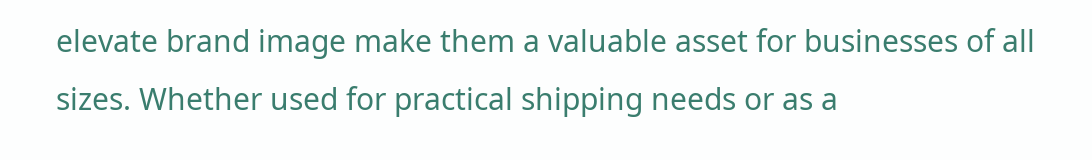elevate brand image make them a valuable asset for businesses of all sizes. Whether used for practical shipping needs or as a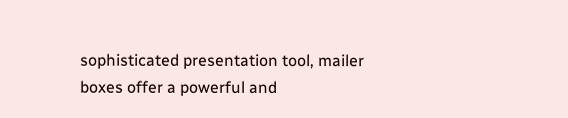sophisticated presentation tool, mailer boxes offer a powerful and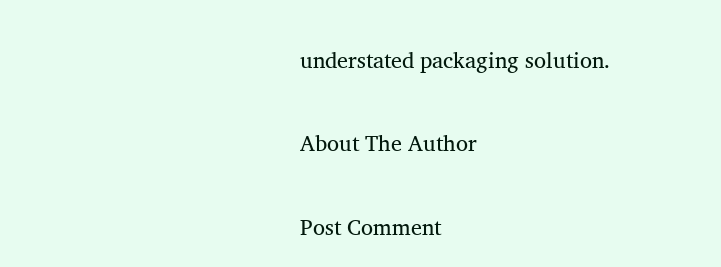understated packaging solution.

About The Author

Post Comment